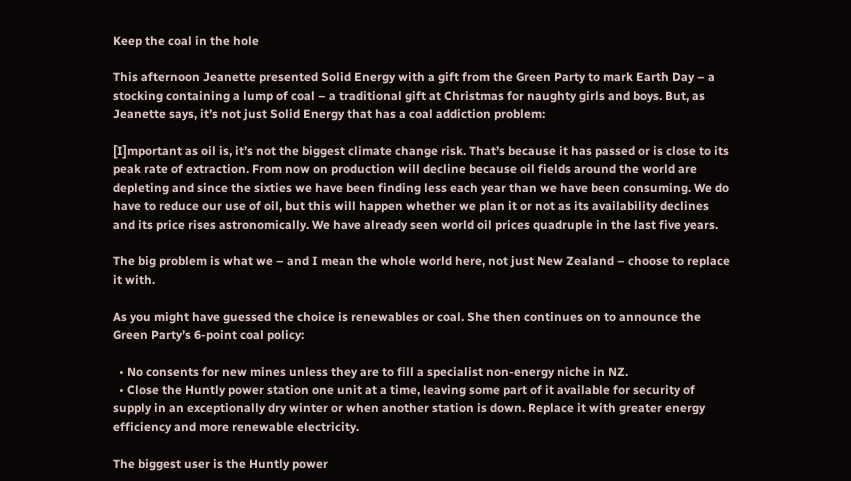Keep the coal in the hole

This afternoon Jeanette presented Solid Energy with a gift from the Green Party to mark Earth Day – a stocking containing a lump of coal – a traditional gift at Christmas for naughty girls and boys. But, as Jeanette says, it’s not just Solid Energy that has a coal addiction problem:

[I]mportant as oil is, it’s not the biggest climate change risk. That’s because it has passed or is close to its peak rate of extraction. From now on production will decline because oil fields around the world are depleting and since the sixties we have been finding less each year than we have been consuming. We do have to reduce our use of oil, but this will happen whether we plan it or not as its availability declines and its price rises astronomically. We have already seen world oil prices quadruple in the last five years.

The big problem is what we – and I mean the whole world here, not just New Zealand – choose to replace it with.

As you might have guessed the choice is renewables or coal. She then continues on to announce the Green Party’s 6-point coal policy:

  • No consents for new mines unless they are to fill a specialist non-energy niche in NZ.
  • Close the Huntly power station one unit at a time, leaving some part of it available for security of supply in an exceptionally dry winter or when another station is down. Replace it with greater energy efficiency and more renewable electricity.

The biggest user is the Huntly power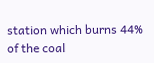station which burns 44% of the coal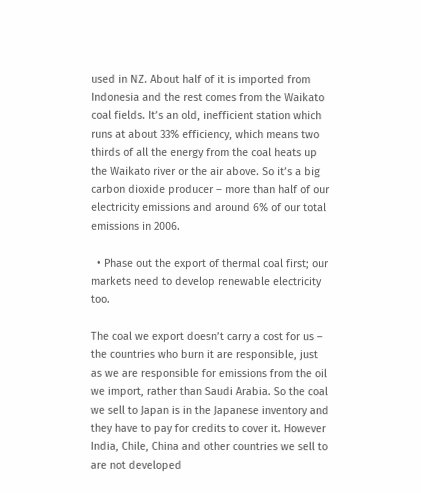used in NZ. About half of it is imported from Indonesia and the rest comes from the Waikato coal fields. It’s an old, inefficient station which runs at about 33% efficiency, which means two thirds of all the energy from the coal heats up the Waikato river or the air above. So it’s a big carbon dioxide producer – more than half of our electricity emissions and around 6% of our total emissions in 2006.

  • Phase out the export of thermal coal first; our markets need to develop renewable electricity too.

The coal we export doesn’t carry a cost for us – the countries who burn it are responsible, just as we are responsible for emissions from the oil we import, rather than Saudi Arabia. So the coal we sell to Japan is in the Japanese inventory and they have to pay for credits to cover it. However India, Chile, China and other countries we sell to are not developed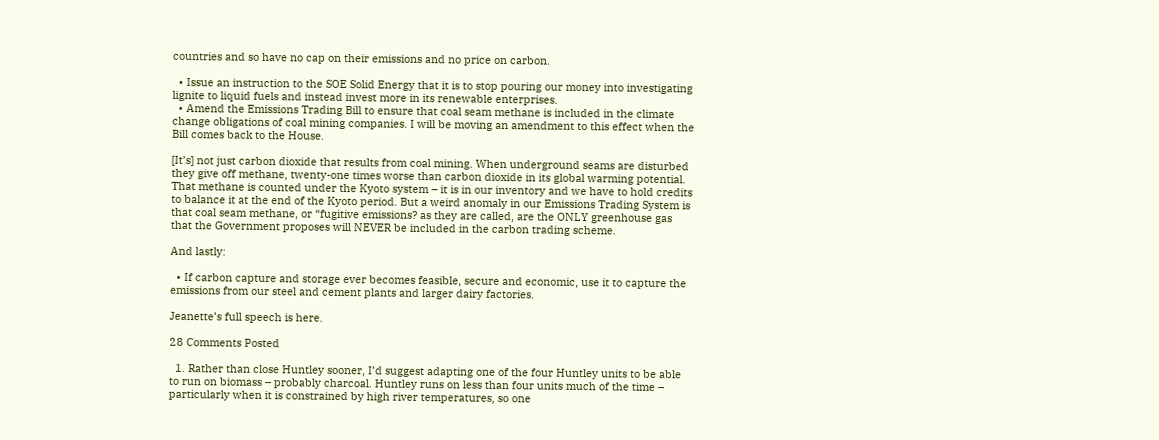countries and so have no cap on their emissions and no price on carbon.

  • Issue an instruction to the SOE Solid Energy that it is to stop pouring our money into investigating lignite to liquid fuels and instead invest more in its renewable enterprises.
  • Amend the Emissions Trading Bill to ensure that coal seam methane is included in the climate change obligations of coal mining companies. I will be moving an amendment to this effect when the Bill comes back to the House.

[It’s] not just carbon dioxide that results from coal mining. When underground seams are disturbed they give off methane, twenty-one times worse than carbon dioxide in its global warming potential. That methane is counted under the Kyoto system – it is in our inventory and we have to hold credits to balance it at the end of the Kyoto period. But a weird anomaly in our Emissions Trading System is that coal seam methane, or “fugitive emissions? as they are called, are the ONLY greenhouse gas that the Government proposes will NEVER be included in the carbon trading scheme.

And lastly:

  • If carbon capture and storage ever becomes feasible, secure and economic, use it to capture the emissions from our steel and cement plants and larger dairy factories.

Jeanette’s full speech is here.

28 Comments Posted

  1. Rather than close Huntley sooner, I’d suggest adapting one of the four Huntley units to be able to run on biomass – probably charcoal. Huntley runs on less than four units much of the time – particularly when it is constrained by high river temperatures, so one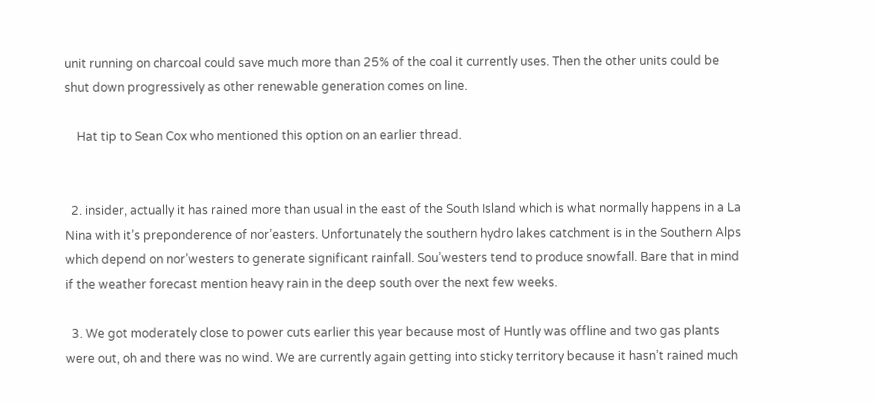unit running on charcoal could save much more than 25% of the coal it currently uses. Then the other units could be shut down progressively as other renewable generation comes on line.

    Hat tip to Sean Cox who mentioned this option on an earlier thread.


  2. insider, actually it has rained more than usual in the east of the South Island which is what normally happens in a La Nina with it’s preponderence of nor’easters. Unfortunately the southern hydro lakes catchment is in the Southern Alps which depend on nor’westers to generate significant rainfall. Sou’westers tend to produce snowfall. Bare that in mind if the weather forecast mention heavy rain in the deep south over the next few weeks.

  3. We got moderately close to power cuts earlier this year because most of Huntly was offline and two gas plants were out, oh and there was no wind. We are currently again getting into sticky territory because it hasn’t rained much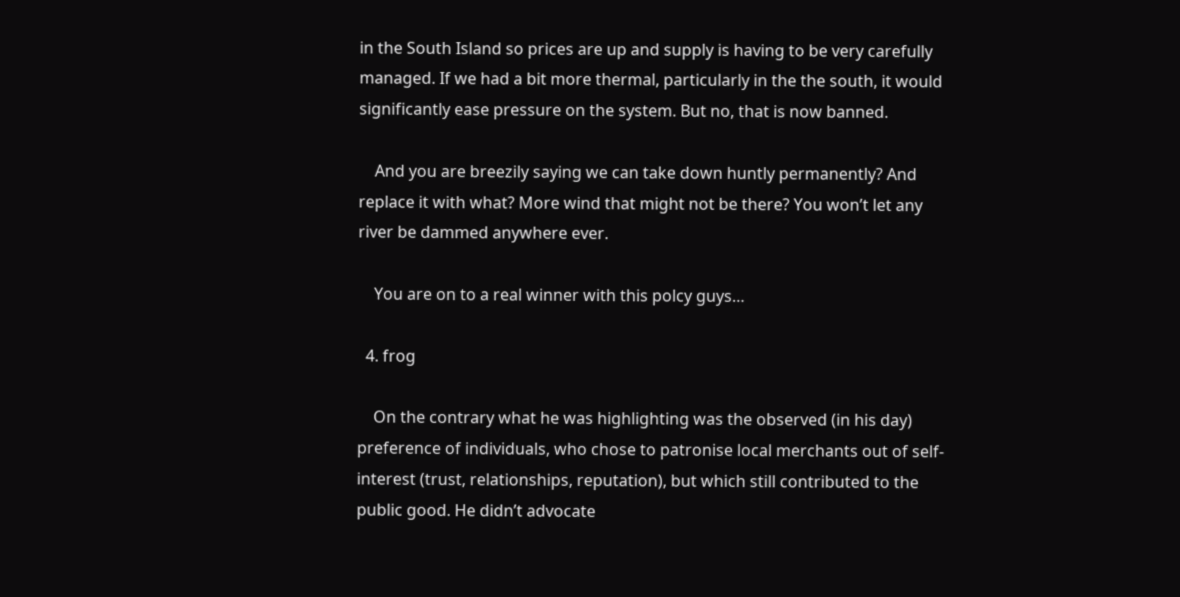in the South Island so prices are up and supply is having to be very carefully managed. If we had a bit more thermal, particularly in the the south, it would significantly ease pressure on the system. But no, that is now banned.

    And you are breezily saying we can take down huntly permanently? And replace it with what? More wind that might not be there? You won’t let any river be dammed anywhere ever.

    You are on to a real winner with this polcy guys…

  4. frog

    On the contrary what he was highlighting was the observed (in his day) preference of individuals, who chose to patronise local merchants out of self-interest (trust, relationships, reputation), but which still contributed to the public good. He didn’t advocate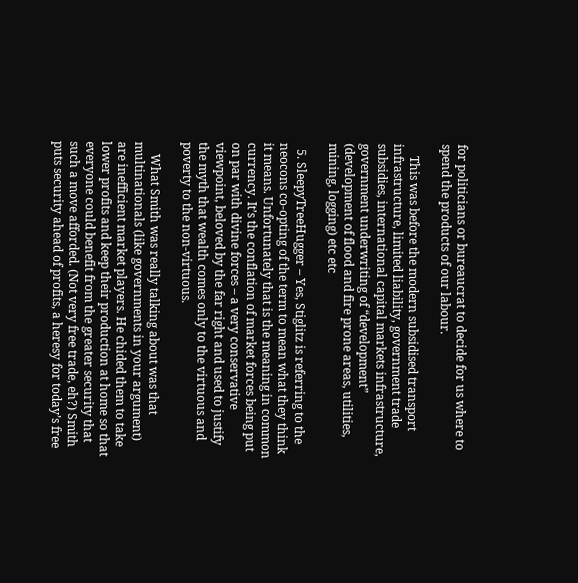for politicians or bureaucrat to decide for us where to spend the products of our labour.

    This was before the modern subsidised transport infrastructure, limited liability, government trade subsidies, international capital markets infrastructure, government underwriting of “development” (development of flood and fire prone areas, utilities, mining, logging) etc etc

  5. SleepyTreeHugger – Yes, Stiglitz is referring to the neocons co-opting of the term to mean what they think it means. Unfortunately that is the meaning in common currency. It’s the conflation of market forces being put on par with divine forces – a very conservative viewpoint, beloved by the far right and used to justify the myth that wealth comes only to the virtuous and poverty to the non-virtuous.

    What Smith was really talking about was that multinationals (like governments in your argument) are inefficient market players. He chided them to take lower profits and keep their production at home so that everyone could benefit from the greater security that such a move afforded. (Not very free trade, eh?) Smith puts security ahead of profits, a heresy for today’s free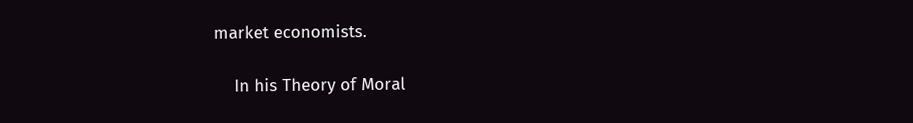market economists.

    In his Theory of Moral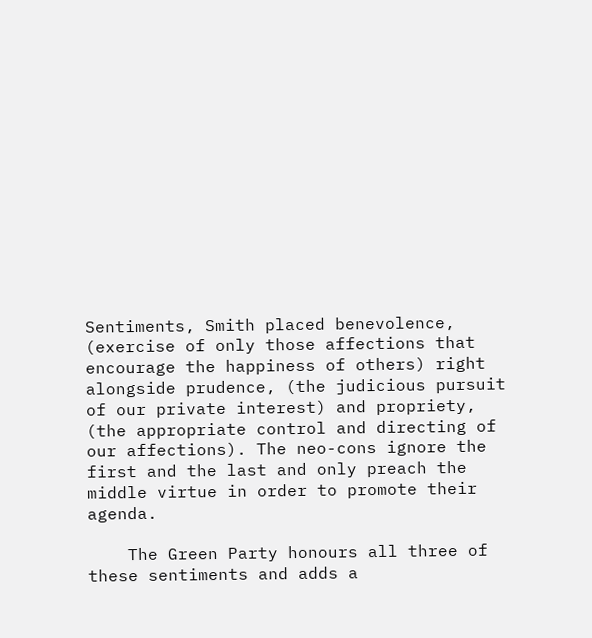Sentiments, Smith placed benevolence, (exercise of only those affections that encourage the happiness of others) right alongside prudence, (the judicious pursuit of our private interest) and propriety, (the appropriate control and directing of our affections). The neo-cons ignore the first and the last and only preach the middle virtue in order to promote their agenda.

    The Green Party honours all three of these sentiments and adds a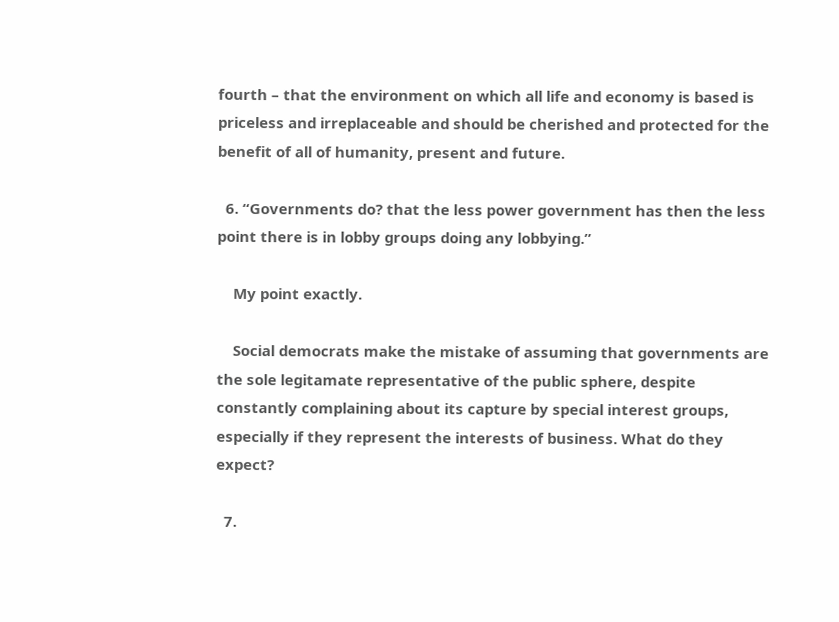fourth – that the environment on which all life and economy is based is priceless and irreplaceable and should be cherished and protected for the benefit of all of humanity, present and future.

  6. “Governments do? that the less power government has then the less point there is in lobby groups doing any lobbying.”

    My point exactly.

    Social democrats make the mistake of assuming that governments are the sole legitamate representative of the public sphere, despite constantly complaining about its capture by special interest groups, especially if they represent the interests of business. What do they expect?

  7.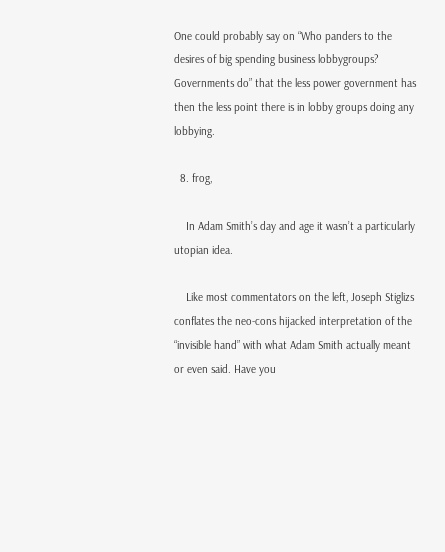One could probably say on “Who panders to the desires of big spending business lobbygroups? Governments do” that the less power government has then the less point there is in lobby groups doing any lobbying.

  8. frog,

    In Adam Smith’s day and age it wasn’t a particularly utopian idea.

    Like most commentators on the left, Joseph Stiglizs conflates the neo-cons hijacked interpretation of the “invisible hand” with what Adam Smith actually meant or even said. Have you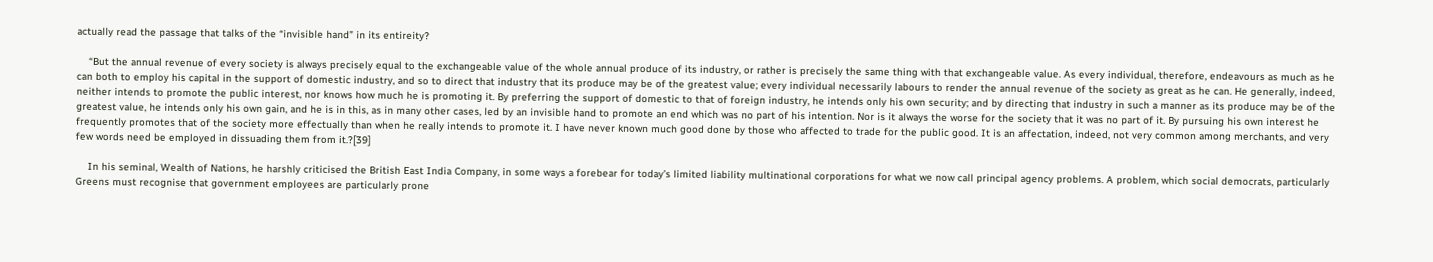actually read the passage that talks of the “invisible hand” in its entireity?

    “But the annual revenue of every society is always precisely equal to the exchangeable value of the whole annual produce of its industry, or rather is precisely the same thing with that exchangeable value. As every individual, therefore, endeavours as much as he can both to employ his capital in the support of domestic industry, and so to direct that industry that its produce may be of the greatest value; every individual necessarily labours to render the annual revenue of the society as great as he can. He generally, indeed, neither intends to promote the public interest, nor knows how much he is promoting it. By preferring the support of domestic to that of foreign industry, he intends only his own security; and by directing that industry in such a manner as its produce may be of the greatest value, he intends only his own gain, and he is in this, as in many other cases, led by an invisible hand to promote an end which was no part of his intention. Nor is it always the worse for the society that it was no part of it. By pursuing his own interest he frequently promotes that of the society more effectually than when he really intends to promote it. I have never known much good done by those who affected to trade for the public good. It is an affectation, indeed, not very common among merchants, and very few words need be employed in dissuading them from it.?[39]

    In his seminal, Wealth of Nations, he harshly criticised the British East India Company, in some ways a forebear for today’s limited liability multinational corporations for what we now call principal agency problems. A problem, which social democrats, particularly Greens must recognise that government employees are particularly prone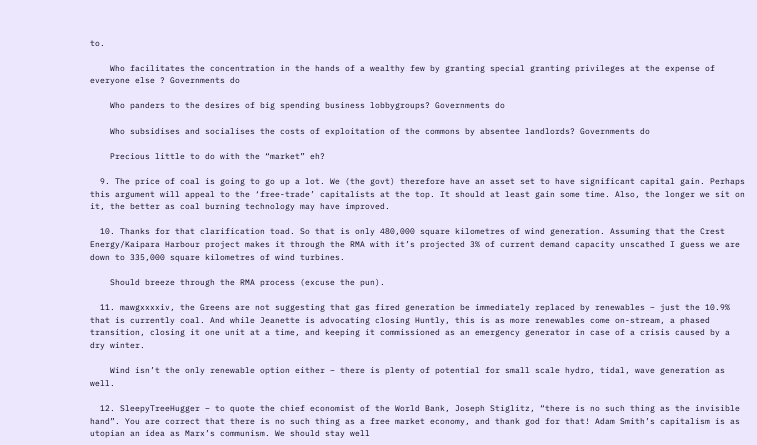to.

    Who facilitates the concentration in the hands of a wealthy few by granting special granting privileges at the expense of everyone else ? Governments do

    Who panders to the desires of big spending business lobbygroups? Governments do

    Who subsidises and socialises the costs of exploitation of the commons by absentee landlords? Governments do

    Precious little to do with the “market” eh?

  9. The price of coal is going to go up a lot. We (the govt) therefore have an asset set to have significant capital gain. Perhaps this argument will appeal to the ‘free-trade’ capitalists at the top. It should at least gain some time. Also, the longer we sit on it, the better as coal burning technology may have improved.

  10. Thanks for that clarification toad. So that is only 480,000 square kilometres of wind generation. Assuming that the Crest Energy/Kaipara Harbour project makes it through the RMA with it’s projected 3% of current demand capacity unscathed I guess we are down to 335,000 square kilometres of wind turbines.

    Should breeze through the RMA process (excuse the pun).

  11. mawgxxxxiv, the Greens are not suggesting that gas fired generation be immediately replaced by renewables – just the 10.9% that is currently coal. And while Jeanette is advocating closing Huntly, this is as more renewables come on-stream, a phased transition, closing it one unit at a time, and keeping it commissioned as an emergency generator in case of a crisis caused by a dry winter.

    Wind isn’t the only renewable option either – there is plenty of potential for small scale hydro, tidal, wave generation as well.

  12. SleepyTreeHugger – to quote the chief economist of the World Bank, Joseph Stiglitz, “there is no such thing as the invisible hand”. You are correct that there is no such thing as a free market economy, and thank god for that! Adam Smith’s capitalism is as utopian an idea as Marx’s communism. We should stay well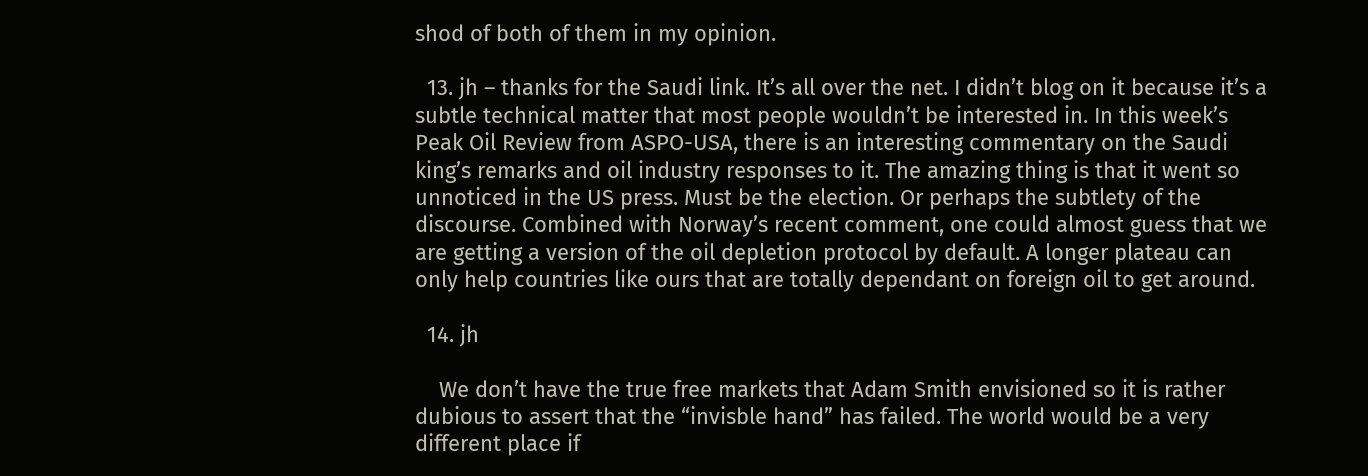shod of both of them in my opinion.

  13. jh – thanks for the Saudi link. It’s all over the net. I didn’t blog on it because it’s a subtle technical matter that most people wouldn’t be interested in. In this week’s Peak Oil Review from ASPO-USA, there is an interesting commentary on the Saudi king’s remarks and oil industry responses to it. The amazing thing is that it went so unnoticed in the US press. Must be the election. Or perhaps the subtlety of the discourse. Combined with Norway’s recent comment, one could almost guess that we are getting a version of the oil depletion protocol by default. A longer plateau can only help countries like ours that are totally dependant on foreign oil to get around.

  14. jh

    We don’t have the true free markets that Adam Smith envisioned so it is rather dubious to assert that the “invisble hand” has failed. The world would be a very different place if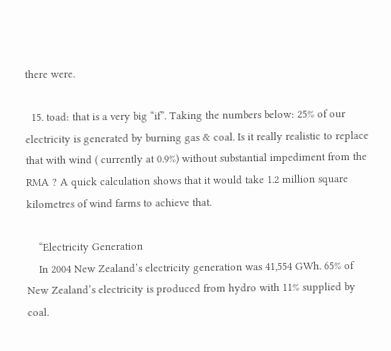there were.

  15. toad: that is a very big “if”. Taking the numbers below: 25% of our electricity is generated by burning gas & coal. Is it really realistic to replace that with wind ( currently at 0.9%) without substantial impediment from the RMA ? A quick calculation shows that it would take 1.2 million square kilometres of wind farms to achieve that.

    “Electricity Generation
    In 2004 New Zealand’s electricity generation was 41,554 GWh. 65% of New Zealand’s electricity is produced from hydro with 11% supplied by coal.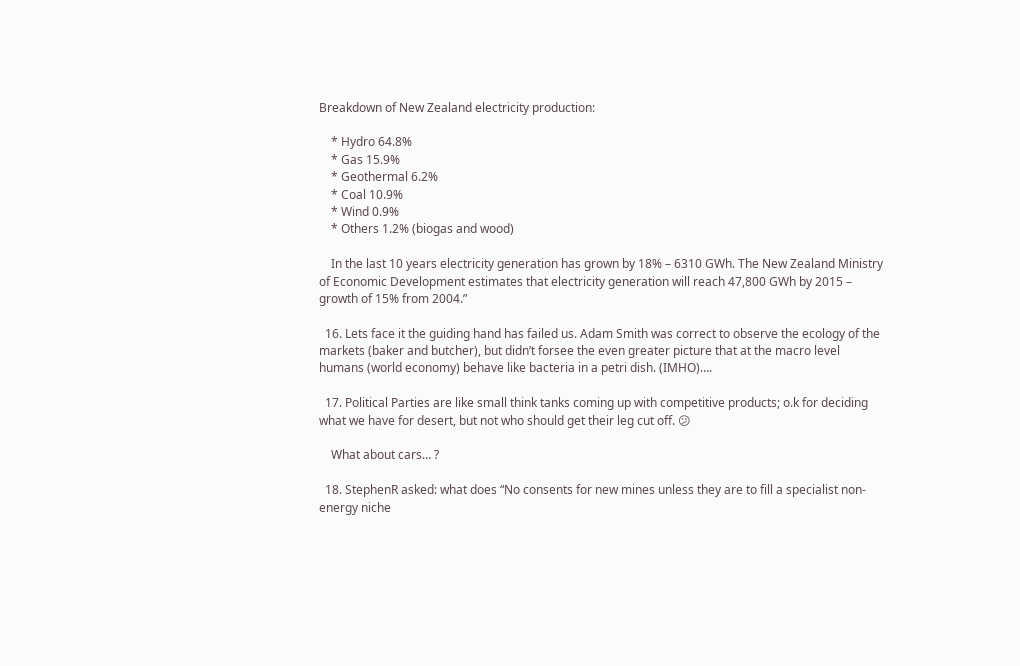Breakdown of New Zealand electricity production:

    * Hydro 64.8%
    * Gas 15.9%
    * Geothermal 6.2%
    * Coal 10.9%
    * Wind 0.9%
    * Others 1.2% (biogas and wood)

    In the last 10 years electricity generation has grown by 18% – 6310 GWh. The New Zealand Ministry of Economic Development estimates that electricity generation will reach 47,800 GWh by 2015 – growth of 15% from 2004.”

  16. Lets face it the guiding hand has failed us. Adam Smith was correct to observe the ecology of the markets (baker and butcher), but didn’t forsee the even greater picture that at the macro level humans (world economy) behave like bacteria in a petri dish. (IMHO)….

  17. Political Parties are like small think tanks coming up with competitive products; o.k for deciding what we have for desert, but not who should get their leg cut off. 😕

    What about cars… ?

  18. StephenR asked: what does “No consents for new mines unless they are to fill a specialist non-energy niche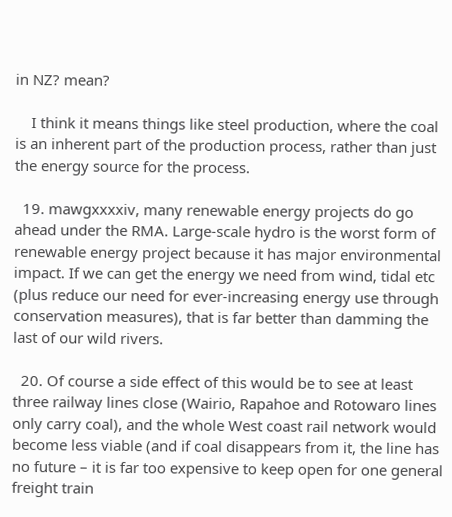in NZ? mean?

    I think it means things like steel production, where the coal is an inherent part of the production process, rather than just the energy source for the process.

  19. mawgxxxxiv, many renewable energy projects do go ahead under the RMA. Large-scale hydro is the worst form of renewable energy project because it has major environmental impact. If we can get the energy we need from wind, tidal etc (plus reduce our need for ever-increasing energy use through conservation measures), that is far better than damming the last of our wild rivers.

  20. Of course a side effect of this would be to see at least three railway lines close (Wairio, Rapahoe and Rotowaro lines only carry coal), and the whole West coast rail network would become less viable (and if coal disappears from it, the line has no future – it is far too expensive to keep open for one general freight train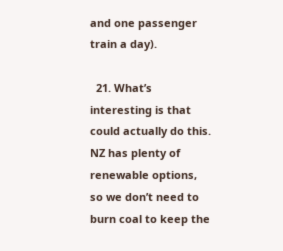and one passenger train a day).

  21. What’s interesting is that could actually do this. NZ has plenty of renewable options, so we don’t need to burn coal to keep the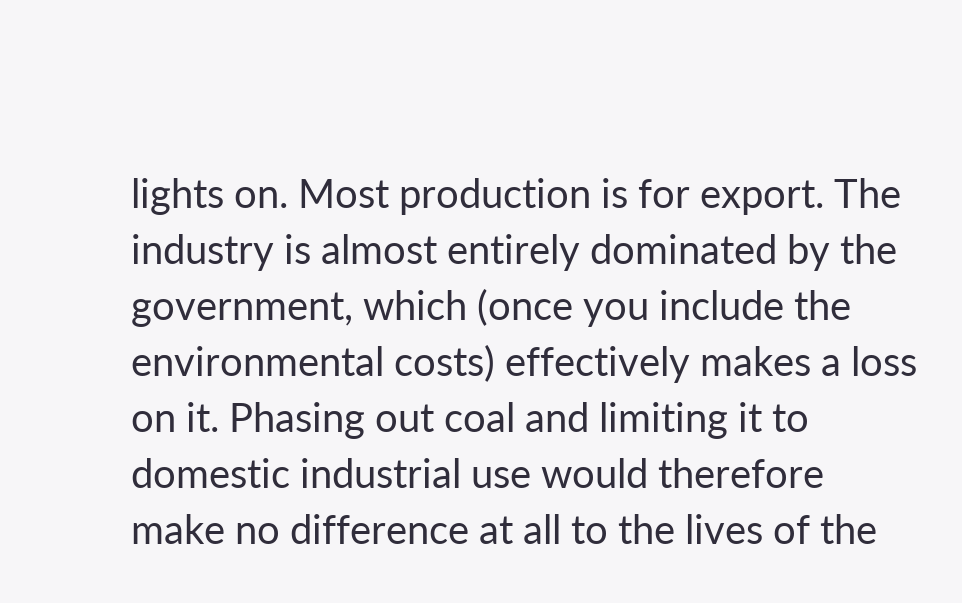lights on. Most production is for export. The industry is almost entirely dominated by the government, which (once you include the environmental costs) effectively makes a loss on it. Phasing out coal and limiting it to domestic industrial use would therefore make no difference at all to the lives of the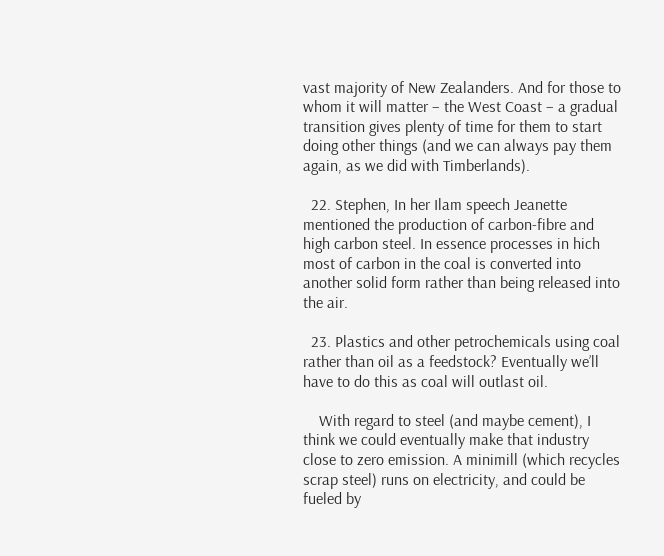vast majority of New Zealanders. And for those to whom it will matter – the West Coast – a gradual transition gives plenty of time for them to start doing other things (and we can always pay them again, as we did with Timberlands).

  22. Stephen, In her Ilam speech Jeanette mentioned the production of carbon-fibre and high carbon steel. In essence processes in hich most of carbon in the coal is converted into another solid form rather than being released into the air.

  23. Plastics and other petrochemicals using coal rather than oil as a feedstock? Eventually we’ll have to do this as coal will outlast oil.

    With regard to steel (and maybe cement), I think we could eventually make that industry close to zero emission. A minimill (which recycles scrap steel) runs on electricity, and could be fueled by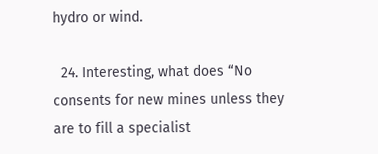hydro or wind.

  24. Interesting, what does “No consents for new mines unless they are to fill a specialist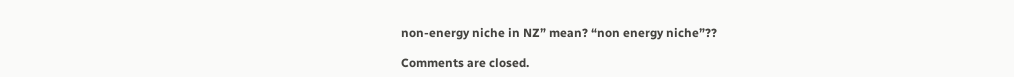non-energy niche in NZ” mean? “non energy niche”??

Comments are closed.